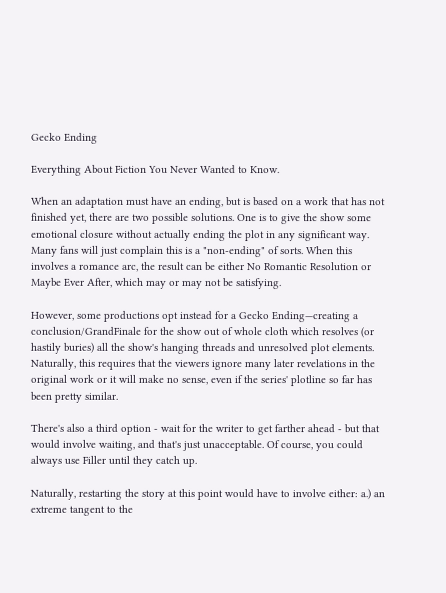Gecko Ending

Everything About Fiction You Never Wanted to Know.

When an adaptation must have an ending, but is based on a work that has not finished yet, there are two possible solutions. One is to give the show some emotional closure without actually ending the plot in any significant way. Many fans will just complain this is a "non-ending" of sorts. When this involves a romance arc, the result can be either No Romantic Resolution or Maybe Ever After, which may or may not be satisfying.

However, some productions opt instead for a Gecko Ending—creating a conclusion/GrandFinale for the show out of whole cloth which resolves (or hastily buries) all the show's hanging threads and unresolved plot elements. Naturally, this requires that the viewers ignore many later revelations in the original work or it will make no sense, even if the series' plotline so far has been pretty similar.

There's also a third option - wait for the writer to get farther ahead - but that would involve waiting, and that's just unacceptable. Of course, you could always use Filler until they catch up.

Naturally, restarting the story at this point would have to involve either: a.) an extreme tangent to the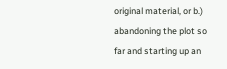original material, or b.) abandoning the plot so far and starting up an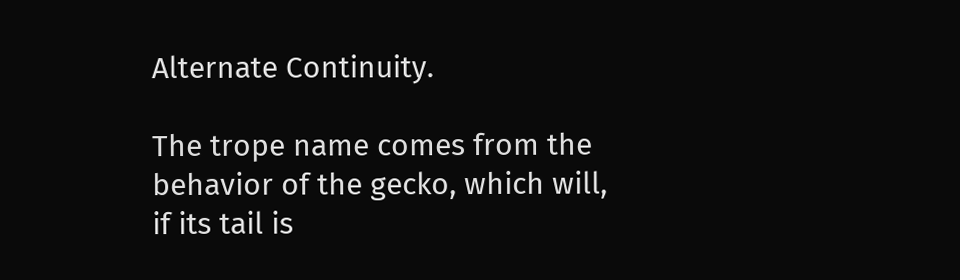Alternate Continuity.

The trope name comes from the behavior of the gecko, which will, if its tail is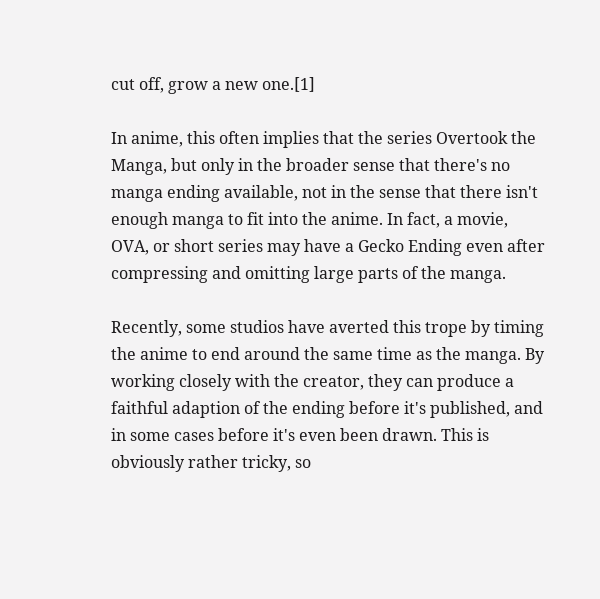cut off, grow a new one.[1]

In anime, this often implies that the series Overtook the Manga, but only in the broader sense that there's no manga ending available, not in the sense that there isn't enough manga to fit into the anime. In fact, a movie, OVA, or short series may have a Gecko Ending even after compressing and omitting large parts of the manga.

Recently, some studios have averted this trope by timing the anime to end around the same time as the manga. By working closely with the creator, they can produce a faithful adaption of the ending before it's published, and in some cases before it's even been drawn. This is obviously rather tricky, so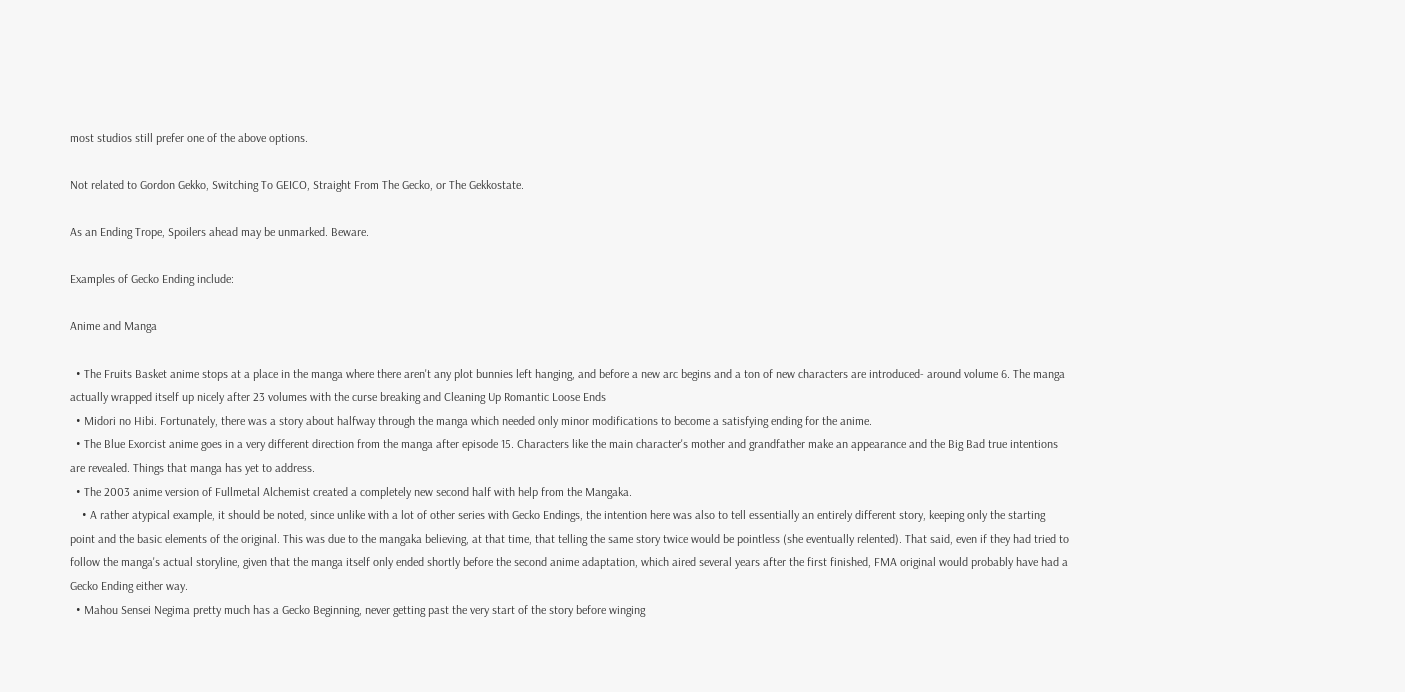most studios still prefer one of the above options.

Not related to Gordon Gekko, Switching To GEICO, Straight From The Gecko, or The Gekkostate.

As an Ending Trope, Spoilers ahead may be unmarked. Beware.

Examples of Gecko Ending include:

Anime and Manga

  • The Fruits Basket anime stops at a place in the manga where there aren't any plot bunnies left hanging, and before a new arc begins and a ton of new characters are introduced- around volume 6. The manga actually wrapped itself up nicely after 23 volumes with the curse breaking and Cleaning Up Romantic Loose Ends
  • Midori no Hibi. Fortunately, there was a story about halfway through the manga which needed only minor modifications to become a satisfying ending for the anime.
  • The Blue Exorcist anime goes in a very different direction from the manga after episode 15. Characters like the main character's mother and grandfather make an appearance and the Big Bad true intentions are revealed. Things that manga has yet to address.
  • The 2003 anime version of Fullmetal Alchemist created a completely new second half with help from the Mangaka.
    • A rather atypical example, it should be noted, since unlike with a lot of other series with Gecko Endings, the intention here was also to tell essentially an entirely different story, keeping only the starting point and the basic elements of the original. This was due to the mangaka believing, at that time, that telling the same story twice would be pointless (she eventually relented). That said, even if they had tried to follow the manga's actual storyline, given that the manga itself only ended shortly before the second anime adaptation, which aired several years after the first finished, FMA original would probably have had a Gecko Ending either way.
  • Mahou Sensei Negima pretty much has a Gecko Beginning, never getting past the very start of the story before winging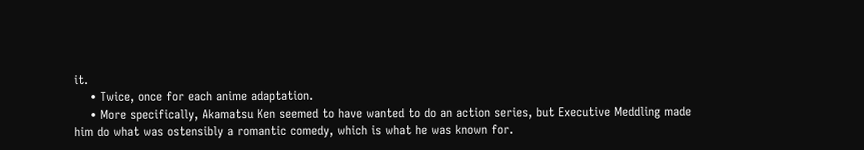it.
    • Twice, once for each anime adaptation.
    • More specifically, Akamatsu Ken seemed to have wanted to do an action series, but Executive Meddling made him do what was ostensibly a romantic comedy, which is what he was known for.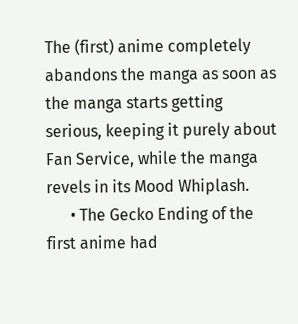The (first) anime completely abandons the manga as soon as the manga starts getting serious, keeping it purely about Fan Service, while the manga revels in its Mood Whiplash.
      • The Gecko Ending of the first anime had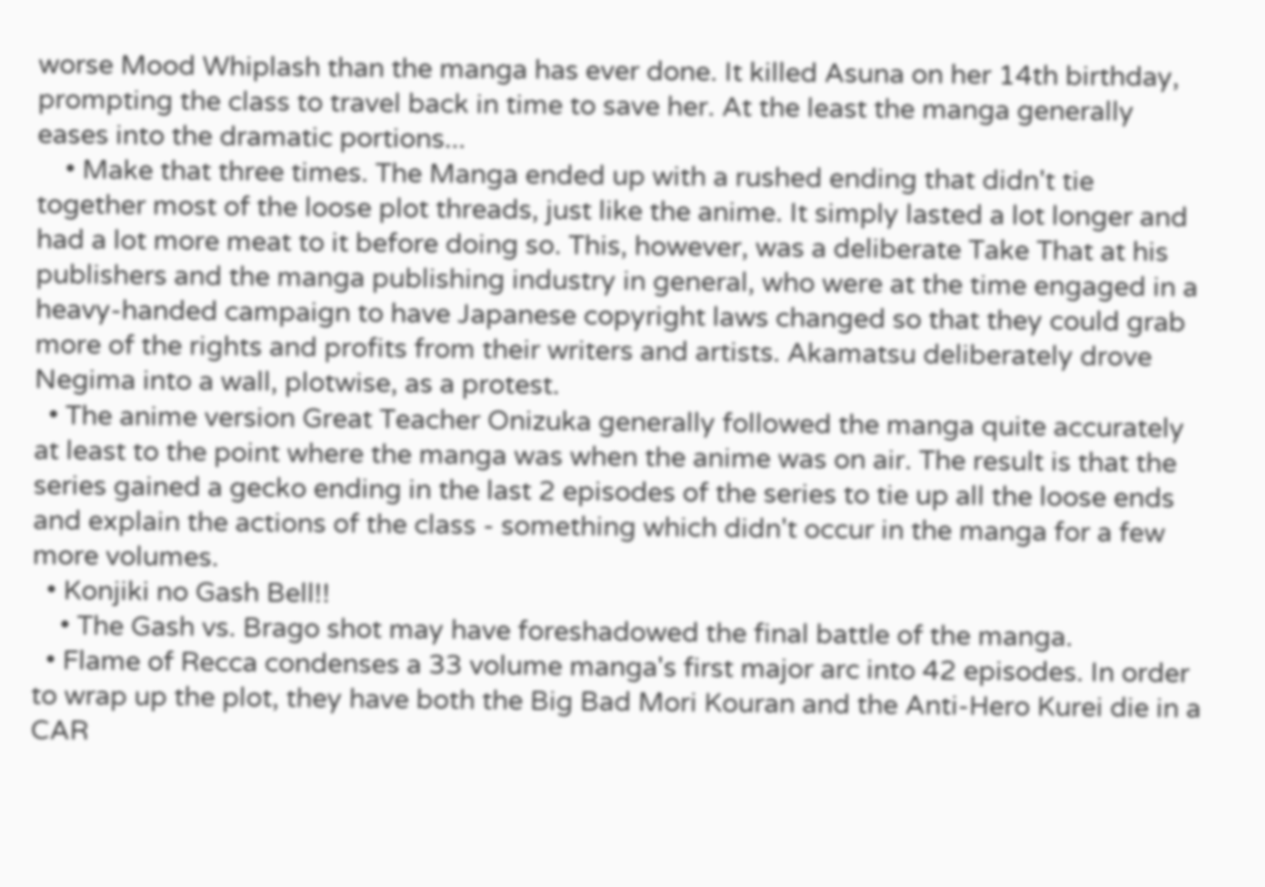worse Mood Whiplash than the manga has ever done. It killed Asuna on her 14th birthday, prompting the class to travel back in time to save her. At the least the manga generally eases into the dramatic portions...
    • Make that three times. The Manga ended up with a rushed ending that didn't tie together most of the loose plot threads, just like the anime. It simply lasted a lot longer and had a lot more meat to it before doing so. This, however, was a deliberate Take That at his publishers and the manga publishing industry in general, who were at the time engaged in a heavy-handed campaign to have Japanese copyright laws changed so that they could grab more of the rights and profits from their writers and artists. Akamatsu deliberately drove Negima into a wall, plotwise, as a protest.
  • The anime version Great Teacher Onizuka generally followed the manga quite accurately at least to the point where the manga was when the anime was on air. The result is that the series gained a gecko ending in the last 2 episodes of the series to tie up all the loose ends and explain the actions of the class - something which didn't occur in the manga for a few more volumes.
  • Konjiki no Gash Bell!!
    • The Gash vs. Brago shot may have foreshadowed the final battle of the manga.
  • Flame of Recca condenses a 33 volume manga's first major arc into 42 episodes. In order to wrap up the plot, they have both the Big Bad Mori Kouran and the Anti-Hero Kurei die in a CAR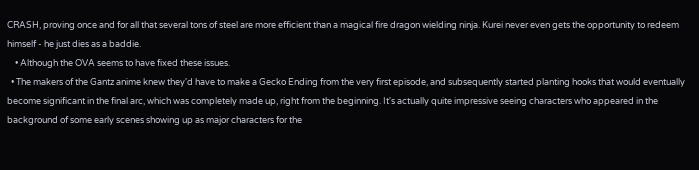CRASH, proving once and for all that several tons of steel are more efficient than a magical fire dragon wielding ninja. Kurei never even gets the opportunity to redeem himself - he just dies as a baddie.
    • Although the OVA seems to have fixed these issues.
  • The makers of the Gantz anime knew they'd have to make a Gecko Ending from the very first episode, and subsequently started planting hooks that would eventually become significant in the final arc, which was completely made up, right from the beginning. It's actually quite impressive seeing characters who appeared in the background of some early scenes showing up as major characters for the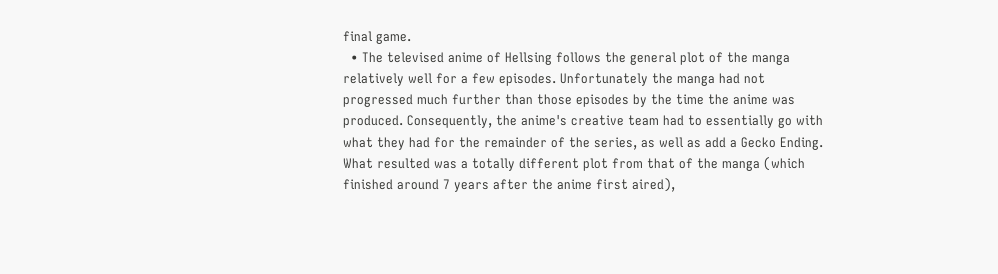final game.
  • The televised anime of Hellsing follows the general plot of the manga relatively well for a few episodes. Unfortunately the manga had not progressed much further than those episodes by the time the anime was produced. Consequently, the anime's creative team had to essentially go with what they had for the remainder of the series, as well as add a Gecko Ending. What resulted was a totally different plot from that of the manga (which finished around 7 years after the anime first aired),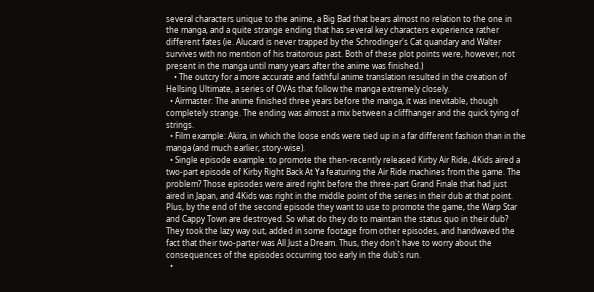several characters unique to the anime, a Big Bad that bears almost no relation to the one in the manga, and a quite strange ending that has several key characters experience rather different fates (ie. Alucard is never trapped by the Schrodinger's Cat quandary and Walter survives with no mention of his traitorous past. Both of these plot points were, however, not present in the manga until many years after the anime was finished.)
    • The outcry for a more accurate and faithful anime translation resulted in the creation of Hellsing Ultimate, a series of OVAs that follow the manga extremely closely.
  • Airmaster: The anime finished three years before the manga, it was inevitable, though completely strange. The ending was almost a mix between a cliffhanger and the quick tying of strings.
  • Film example: Akira, in which the loose ends were tied up in a far different fashion than in the manga (and much earlier, story-wise).
  • Single episode example: to promote the then-recently released Kirby Air Ride, 4Kids aired a two-part episode of Kirby Right Back At Ya featuring the Air Ride machines from the game. The problem? Those episodes were aired right before the three-part Grand Finale that had just aired in Japan, and 4Kids was right in the middle point of the series in their dub at that point. Plus, by the end of the second episode they want to use to promote the game, the Warp Star and Cappy Town are destroyed. So what do they do to maintain the status quo in their dub? They took the lazy way out, added in some footage from other episodes, and handwaved the fact that their two-parter was All Just a Dream. Thus, they don't have to worry about the consequences of the episodes occurring too early in the dub's run.
  •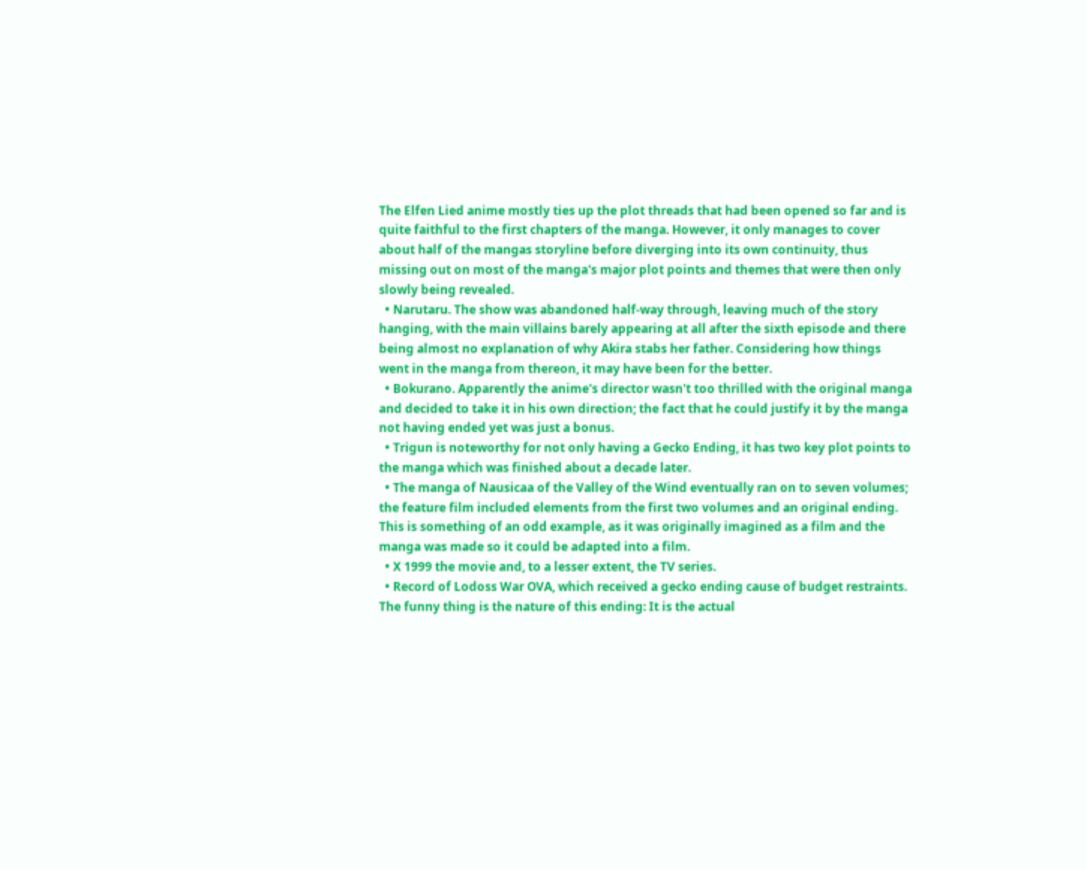The Elfen Lied anime mostly ties up the plot threads that had been opened so far and is quite faithful to the first chapters of the manga. However, it only manages to cover about half of the mangas storyline before diverging into its own continuity, thus missing out on most of the manga's major plot points and themes that were then only slowly being revealed.
  • Narutaru. The show was abandoned half-way through, leaving much of the story hanging, with the main villains barely appearing at all after the sixth episode and there being almost no explanation of why Akira stabs her father. Considering how things went in the manga from thereon, it may have been for the better.
  • Bokurano. Apparently the anime's director wasn't too thrilled with the original manga and decided to take it in his own direction; the fact that he could justify it by the manga not having ended yet was just a bonus.
  • Trigun is noteworthy for not only having a Gecko Ending, it has two key plot points to the manga which was finished about a decade later.
  • The manga of Nausicaa of the Valley of the Wind eventually ran on to seven volumes; the feature film included elements from the first two volumes and an original ending. This is something of an odd example, as it was originally imagined as a film and the manga was made so it could be adapted into a film.
  • X 1999 the movie and, to a lesser extent, the TV series.
  • Record of Lodoss War OVA, which received a gecko ending cause of budget restraints. The funny thing is the nature of this ending: It is the actual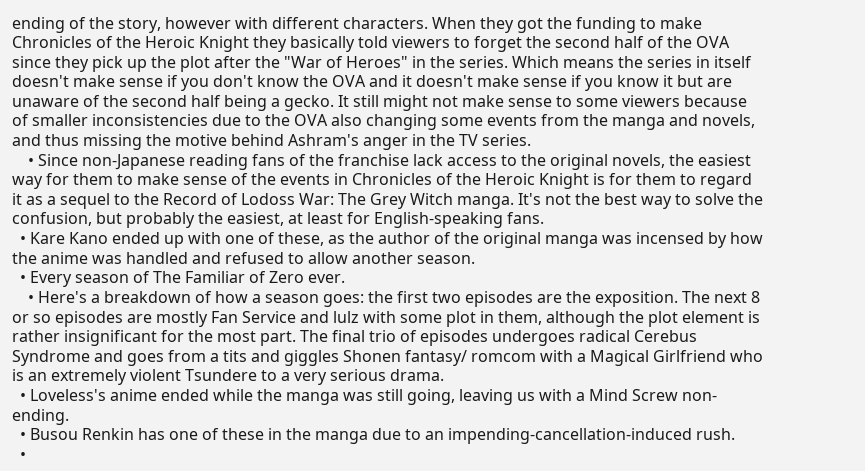ending of the story, however with different characters. When they got the funding to make Chronicles of the Heroic Knight they basically told viewers to forget the second half of the OVA since they pick up the plot after the "War of Heroes" in the series. Which means the series in itself doesn't make sense if you don't know the OVA and it doesn't make sense if you know it but are unaware of the second half being a gecko. It still might not make sense to some viewers because of smaller inconsistencies due to the OVA also changing some events from the manga and novels, and thus missing the motive behind Ashram's anger in the TV series.
    • Since non-Japanese reading fans of the franchise lack access to the original novels, the easiest way for them to make sense of the events in Chronicles of the Heroic Knight is for them to regard it as a sequel to the Record of Lodoss War: The Grey Witch manga. It's not the best way to solve the confusion, but probably the easiest, at least for English-speaking fans.
  • Kare Kano ended up with one of these, as the author of the original manga was incensed by how the anime was handled and refused to allow another season.
  • Every season of The Familiar of Zero ever.
    • Here's a breakdown of how a season goes: the first two episodes are the exposition. The next 8 or so episodes are mostly Fan Service and lulz with some plot in them, although the plot element is rather insignificant for the most part. The final trio of episodes undergoes radical Cerebus Syndrome and goes from a tits and giggles Shonen fantasy/ romcom with a Magical Girlfriend who is an extremely violent Tsundere to a very serious drama.
  • Loveless's anime ended while the manga was still going, leaving us with a Mind Screw non-ending.
  • Busou Renkin has one of these in the manga due to an impending-cancellation-induced rush.
  •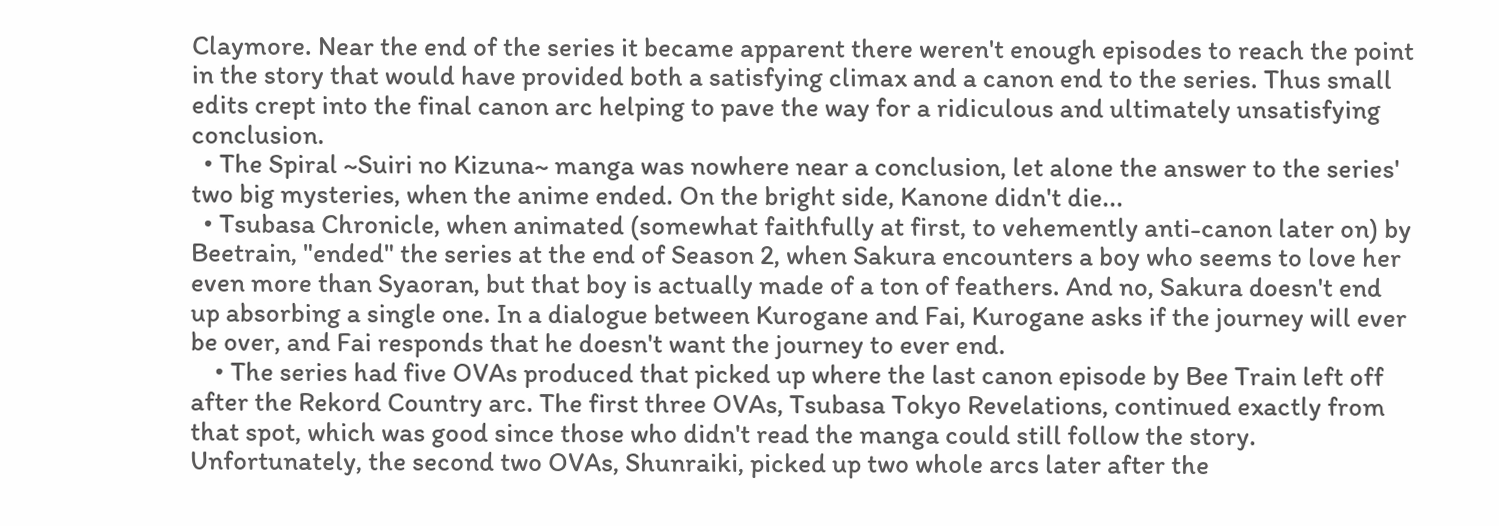Claymore. Near the end of the series it became apparent there weren't enough episodes to reach the point in the story that would have provided both a satisfying climax and a canon end to the series. Thus small edits crept into the final canon arc helping to pave the way for a ridiculous and ultimately unsatisfying conclusion.
  • The Spiral ~Suiri no Kizuna~ manga was nowhere near a conclusion, let alone the answer to the series' two big mysteries, when the anime ended. On the bright side, Kanone didn't die...
  • Tsubasa Chronicle, when animated (somewhat faithfully at first, to vehemently anti-canon later on) by Beetrain, "ended" the series at the end of Season 2, when Sakura encounters a boy who seems to love her even more than Syaoran, but that boy is actually made of a ton of feathers. And no, Sakura doesn't end up absorbing a single one. In a dialogue between Kurogane and Fai, Kurogane asks if the journey will ever be over, and Fai responds that he doesn't want the journey to ever end.
    • The series had five OVAs produced that picked up where the last canon episode by Bee Train left off after the Rekord Country arc. The first three OVAs, Tsubasa Tokyo Revelations, continued exactly from that spot, which was good since those who didn't read the manga could still follow the story. Unfortunately, the second two OVAs, Shunraiki, picked up two whole arcs later after the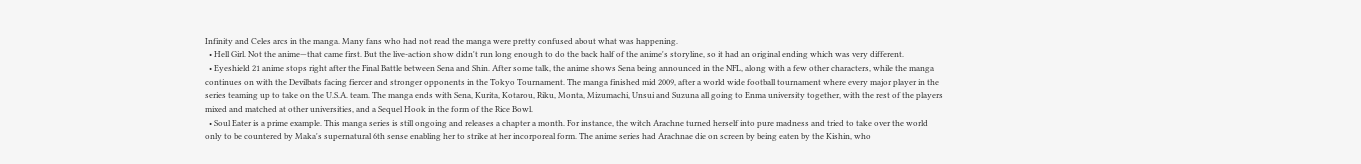Infinity and Celes arcs in the manga. Many fans who had not read the manga were pretty confused about what was happening.
  • Hell Girl. Not the anime—that came first. But the live-action show didn't run long enough to do the back half of the anime's storyline, so it had an original ending which was very different.
  • Eyeshield 21 anime stops right after the Final Battle between Sena and Shin. After some talk, the anime shows Sena being announced in the NFL, along with a few other characters, while the manga continues on with the Devilbats facing fiercer and stronger opponents in the Tokyo Tournament. The manga finished mid 2009, after a world wide football tournament where every major player in the series teaming up to take on the U.S.A. team. The manga ends with Sena, Kurita, Kotarou, Riku, Monta, Mizumachi, Unsui and Suzuna all going to Enma university together, with the rest of the players mixed and matched at other universities, and a Sequel Hook in the form of the Rice Bowl.
  • Soul Eater is a prime example. This manga series is still ongoing and releases a chapter a month. For instance, the witch Arachne turned herself into pure madness and tried to take over the world only to be countered by Maka's supernatural 6th sense enabling her to strike at her incorporeal form. The anime series had Arachnae die on screen by being eaten by the Kishin, who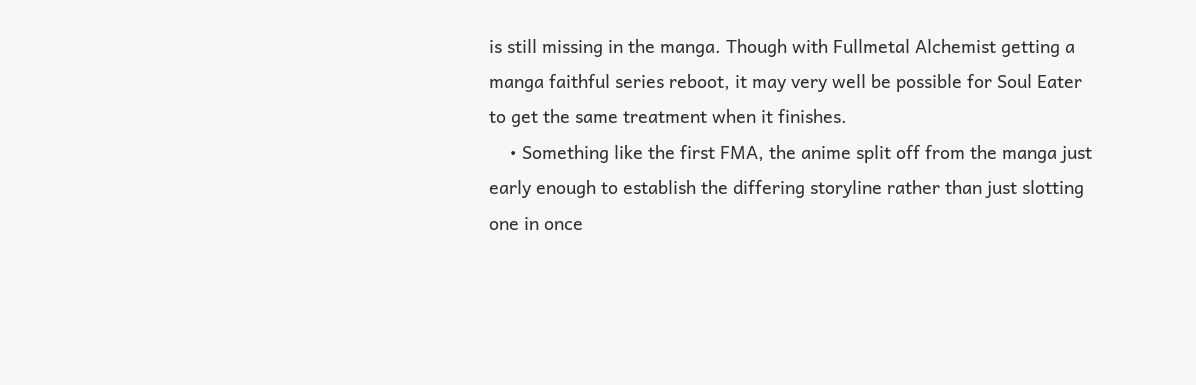is still missing in the manga. Though with Fullmetal Alchemist getting a manga faithful series reboot, it may very well be possible for Soul Eater to get the same treatment when it finishes.
    • Something like the first FMA, the anime split off from the manga just early enough to establish the differing storyline rather than just slotting one in once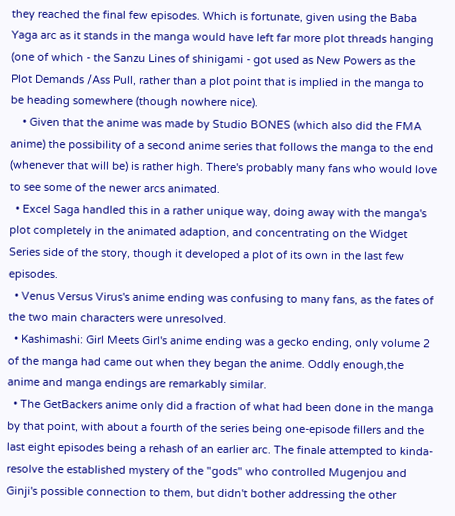they reached the final few episodes. Which is fortunate, given using the Baba Yaga arc as it stands in the manga would have left far more plot threads hanging (one of which - the Sanzu Lines of shinigami - got used as New Powers as the Plot Demands /Ass Pull, rather than a plot point that is implied in the manga to be heading somewhere (though nowhere nice).
    • Given that the anime was made by Studio BONES (which also did the FMA anime) the possibility of a second anime series that follows the manga to the end (whenever that will be) is rather high. There's probably many fans who would love to see some of the newer arcs animated.
  • Excel Saga handled this in a rather unique way, doing away with the manga's plot completely in the animated adaption, and concentrating on the Widget Series side of the story, though it developed a plot of its own in the last few episodes.
  • Venus Versus Virus's anime ending was confusing to many fans, as the fates of the two main characters were unresolved.
  • Kashimashi: Girl Meets Girl's anime ending was a gecko ending, only volume 2 of the manga had came out when they began the anime. Oddly enough,the anime and manga endings are remarkably similar.
  • The GetBackers anime only did a fraction of what had been done in the manga by that point, with about a fourth of the series being one-episode fillers and the last eight episodes being a rehash of an earlier arc. The finale attempted to kinda-resolve the established mystery of the "gods" who controlled Mugenjou and Ginji's possible connection to them, but didn't bother addressing the other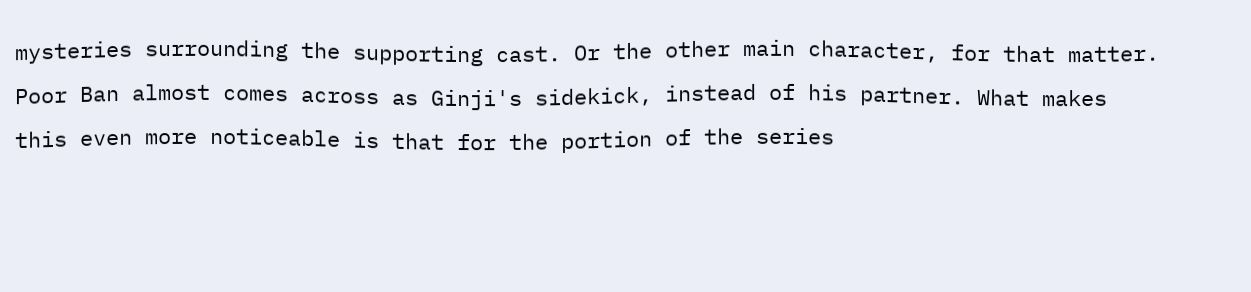mysteries surrounding the supporting cast. Or the other main character, for that matter. Poor Ban almost comes across as Ginji's sidekick, instead of his partner. What makes this even more noticeable is that for the portion of the series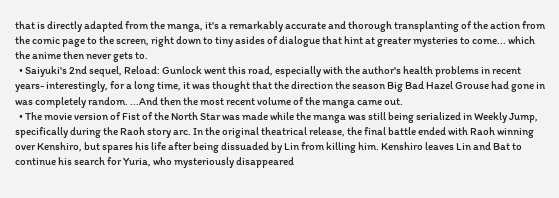that is directly adapted from the manga, it's a remarkably accurate and thorough transplanting of the action from the comic page to the screen, right down to tiny asides of dialogue that hint at greater mysteries to come... which the anime then never gets to.
  • Saiyuki's 2nd sequel, Reload: Gunlock went this road, especially with the author's health problems in recent years- interestingly, for a long time, it was thought that the direction the season Big Bad Hazel Grouse had gone in was completely random. ...And then the most recent volume of the manga came out.
  • The movie version of Fist of the North Star was made while the manga was still being serialized in Weekly Jump, specifically during the Raoh story arc. In the original theatrical release, the final battle ended with Raoh winning over Kenshiro, but spares his life after being dissuaded by Lin from killing him. Kenshiro leaves Lin and Bat to continue his search for Yuria, who mysteriously disappeared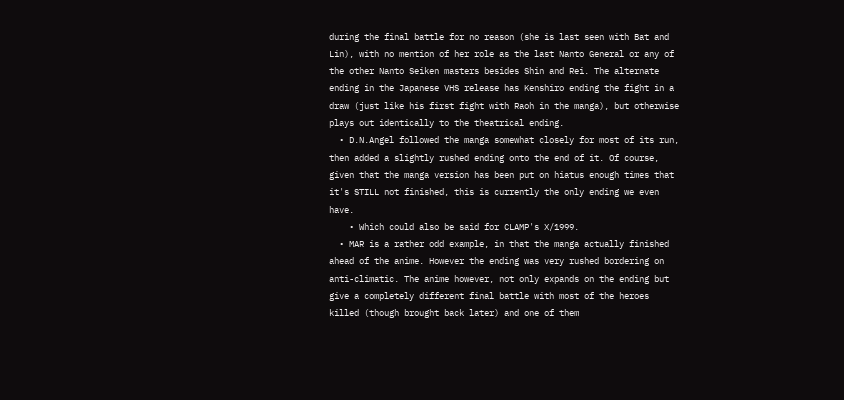during the final battle for no reason (she is last seen with Bat and Lin), with no mention of her role as the last Nanto General or any of the other Nanto Seiken masters besides Shin and Rei. The alternate ending in the Japanese VHS release has Kenshiro ending the fight in a draw (just like his first fight with Raoh in the manga), but otherwise plays out identically to the theatrical ending.
  • D.N.Angel followed the manga somewhat closely for most of its run, then added a slightly rushed ending onto the end of it. Of course, given that the manga version has been put on hiatus enough times that it's STILL not finished, this is currently the only ending we even have.
    • Which could also be said for CLAMP's X/1999.
  • MAR is a rather odd example, in that the manga actually finished ahead of the anime. However the ending was very rushed bordering on anti-climatic. The anime however, not only expands on the ending but give a completely different final battle with most of the heroes killed (though brought back later) and one of them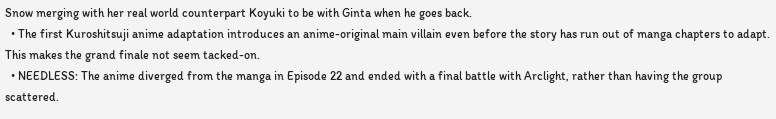Snow merging with her real world counterpart Koyuki to be with Ginta when he goes back.
  • The first Kuroshitsuji anime adaptation introduces an anime-original main villain even before the story has run out of manga chapters to adapt. This makes the grand finale not seem tacked-on.
  • NEEDLESS: The anime diverged from the manga in Episode 22 and ended with a final battle with Arclight, rather than having the group scattered.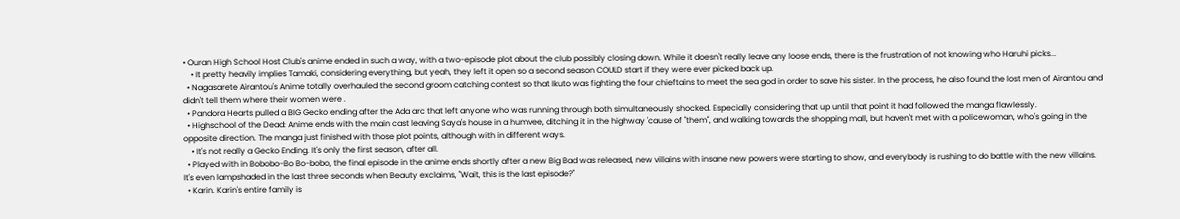• Ouran High School Host Club's anime ended in such a way, with a two-episode plot about the club possibly closing down. While it doesn't really leave any loose ends, there is the frustration of not knowing who Haruhi picks...
    • It pretty heavily implies Tamaki, considering everything, but yeah, they left it open so a second season COULD start if they were ever picked back up.
  • Nagasarete Airantou's Anime totally overhauled the second groom catching contest so that Ikuto was fighting the four chieftains to meet the sea god in order to save his sister. In the process, he also found the lost men of Airantou and didn't tell them where their women were .
  • Pandora Hearts pulled a BIG Gecko ending after the Ada arc that left anyone who was running through both simultaneously shocked. Especially considering that up until that point it had followed the manga flawlessly.
  • Highschool of the Dead: Anime ends with the main cast leaving Saya's house in a humvee, ditching it in the highway 'cause of "them", and walking towards the shopping mall, but haven't met with a policewoman, who's going in the opposite direction. The manga just finished with those plot points, although with in different ways.
    • It's not really a Gecko Ending. It's only the first season, after all.
  • Played with in Bobobo-Bo Bo-bobo, the final episode in the anime ends shortly after a new Big Bad was released, new villains with insane new powers were starting to show, and everybody is rushing to do battle with the new villains. It's even lampshaded in the last three seconds when Beauty exclaims, "Wait, this is the last episode?"
  • Karin. Karin's entire family is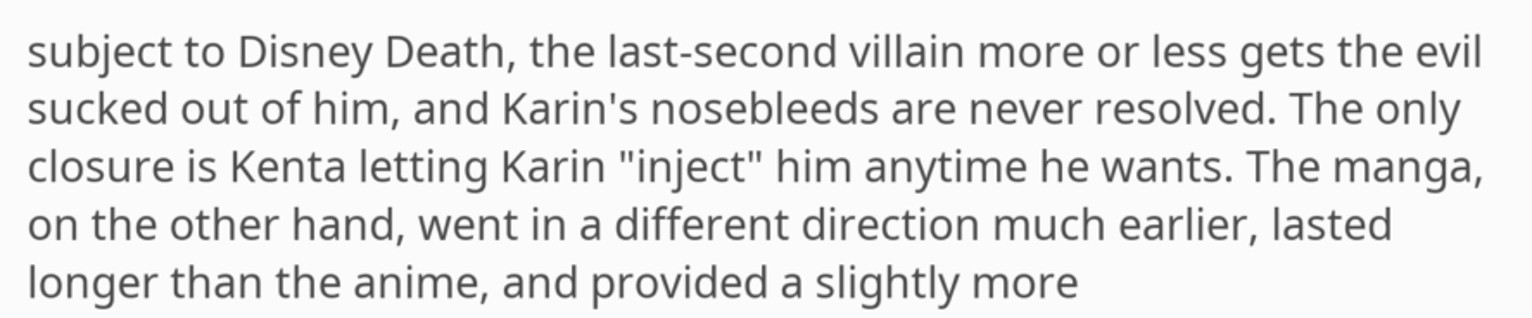subject to Disney Death, the last-second villain more or less gets the evil sucked out of him, and Karin's nosebleeds are never resolved. The only closure is Kenta letting Karin "inject" him anytime he wants. The manga, on the other hand, went in a different direction much earlier, lasted longer than the anime, and provided a slightly more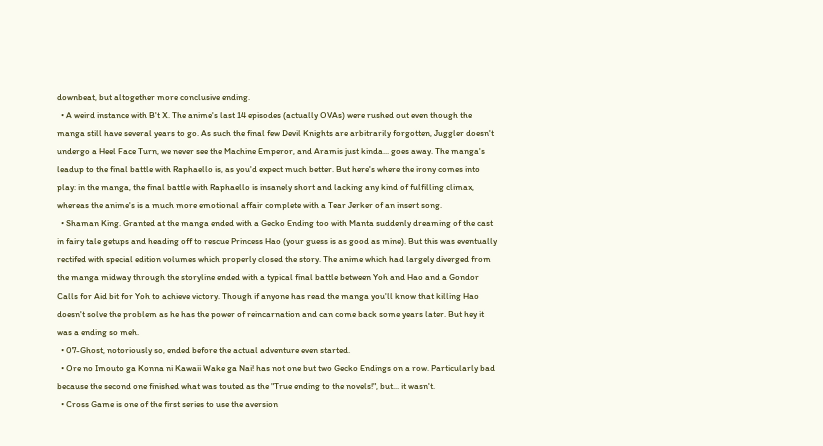downbeat, but altogether more conclusive ending.
  • A weird instance with B't X. The anime's last 14 episodes (actually OVAs) were rushed out even though the manga still have several years to go. As such the final few Devil Knights are arbitrarily forgotten, Juggler doesn't undergo a Heel Face Turn, we never see the Machine Emperor, and Aramis just kinda... goes away. The manga's leadup to the final battle with Raphaello is, as you'd expect much better. But here's where the irony comes into play: in the manga, the final battle with Raphaello is insanely short and lacking any kind of fulfilling climax, whereas the anime's is a much more emotional affair complete with a Tear Jerker of an insert song.
  • Shaman King. Granted at the manga ended with a Gecko Ending too with Manta suddenly dreaming of the cast in fairy tale getups and heading off to rescue Princess Hao (your guess is as good as mine). But this was eventually rectifed with special edition volumes which properly closed the story. The anime which had largely diverged from the manga midway through the storyline ended with a typical final battle between Yoh and Hao and a Gondor Calls for Aid bit for Yoh to achieve victory. Though if anyone has read the manga you'll know that killing Hao doesn't solve the problem as he has the power of reincarnation and can come back some years later. But hey it was a ending so meh.
  • 07-Ghost, notoriously so, ended before the actual adventure even started.
  • Ore no Imouto ga Konna ni Kawaii Wake ga Nai! has not one but two Gecko Endings on a row. Particularly bad because the second one finished what was touted as the "True ending to the novels!", but... it wasn't.
  • Cross Game is one of the first series to use the aversion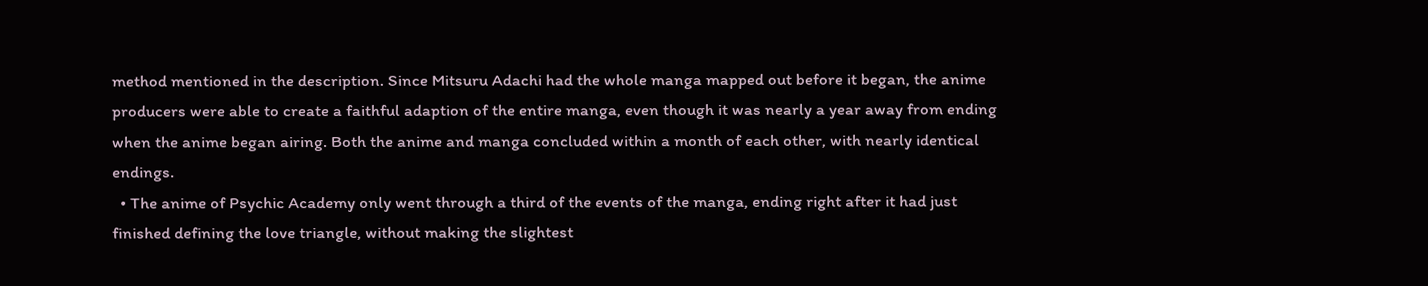method mentioned in the description. Since Mitsuru Adachi had the whole manga mapped out before it began, the anime producers were able to create a faithful adaption of the entire manga, even though it was nearly a year away from ending when the anime began airing. Both the anime and manga concluded within a month of each other, with nearly identical endings.
  • The anime of Psychic Academy only went through a third of the events of the manga, ending right after it had just finished defining the love triangle, without making the slightest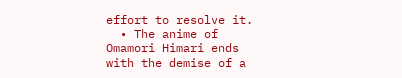effort to resolve it.
  • The anime of Omamori Himari ends with the demise of a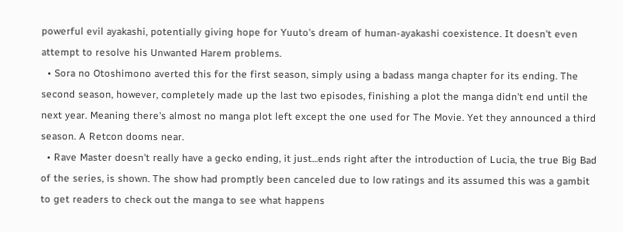powerful evil ayakashi, potentially giving hope for Yuuto's dream of human-ayakashi coexistence. It doesn't even attempt to resolve his Unwanted Harem problems.
  • Sora no Otoshimono averted this for the first season, simply using a badass manga chapter for its ending. The second season, however, completely made up the last two episodes, finishing a plot the manga didn't end until the next year. Meaning there's almost no manga plot left except the one used for The Movie. Yet they announced a third season. A Retcon dooms near.
  • Rave Master doesn't really have a gecko ending, it just...ends right after the introduction of Lucia, the true Big Bad of the series, is shown. The show had promptly been canceled due to low ratings and its assumed this was a gambit to get readers to check out the manga to see what happens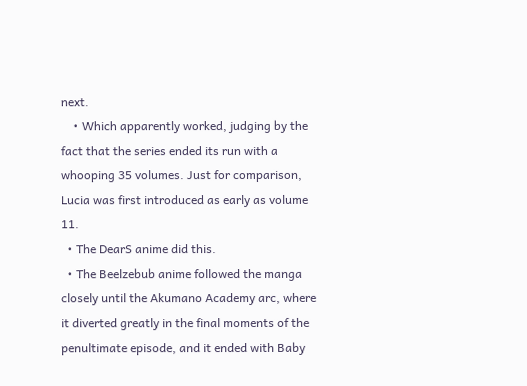next.
    • Which apparently worked, judging by the fact that the series ended its run with a whooping 35 volumes. Just for comparison, Lucia was first introduced as early as volume 11.
  • The DearS anime did this.
  • The Beelzebub anime followed the manga closely until the Akumano Academy arc, where it diverted greatly in the final moments of the penultimate episode, and it ended with Baby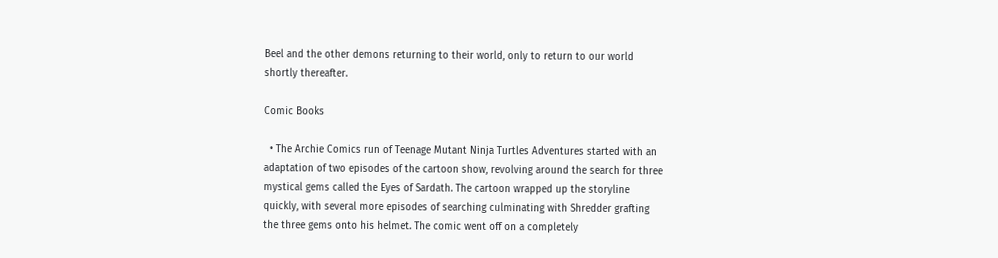Beel and the other demons returning to their world, only to return to our world shortly thereafter.

Comic Books

  • The Archie Comics run of Teenage Mutant Ninja Turtles Adventures started with an adaptation of two episodes of the cartoon show, revolving around the search for three mystical gems called the Eyes of Sardath. The cartoon wrapped up the storyline quickly, with several more episodes of searching culminating with Shredder grafting the three gems onto his helmet. The comic went off on a completely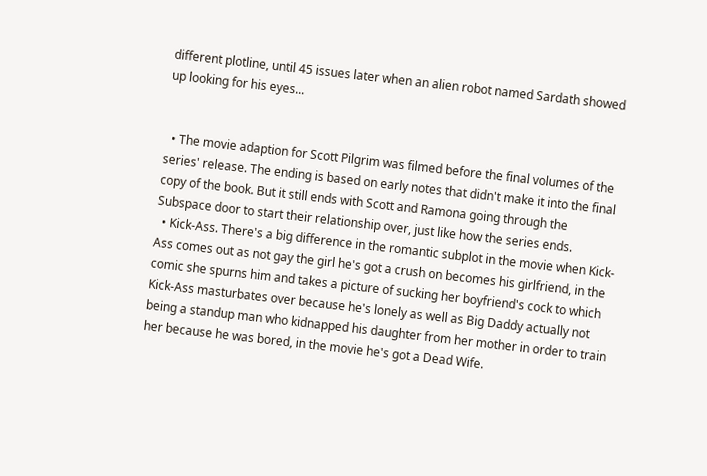different plotline, until 45 issues later when an alien robot named Sardath showed up looking for his eyes...


  • The movie adaption for Scott Pilgrim was filmed before the final volumes of the series' release. The ending is based on early notes that didn't make it into the final copy of the book. But it still ends with Scott and Ramona going through the Subspace door to start their relationship over, just like how the series ends.
  • Kick-Ass. There's a big difference in the romantic subplot in the movie when Kick-Ass comes out as not gay the girl he's got a crush on becomes his girlfriend, in the comic she spurns him and takes a picture of sucking her boyfriend's cock to which Kick-Ass masturbates over because he's lonely as well as Big Daddy actually not being a standup man who kidnapped his daughter from her mother in order to train her because he was bored, in the movie he's got a Dead Wife.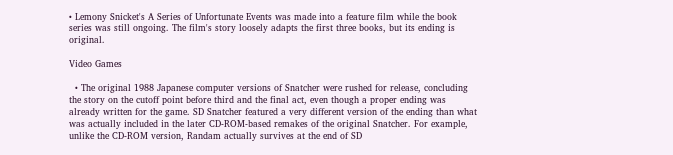• Lemony Snicket's A Series of Unfortunate Events was made into a feature film while the book series was still ongoing. The film's story loosely adapts the first three books, but its ending is original.

Video Games

  • The original 1988 Japanese computer versions of Snatcher were rushed for release, concluding the story on the cutoff point before third and the final act, even though a proper ending was already written for the game. SD Snatcher featured a very different version of the ending than what was actually included in the later CD-ROM-based remakes of the original Snatcher. For example, unlike the CD-ROM version, Randam actually survives at the end of SD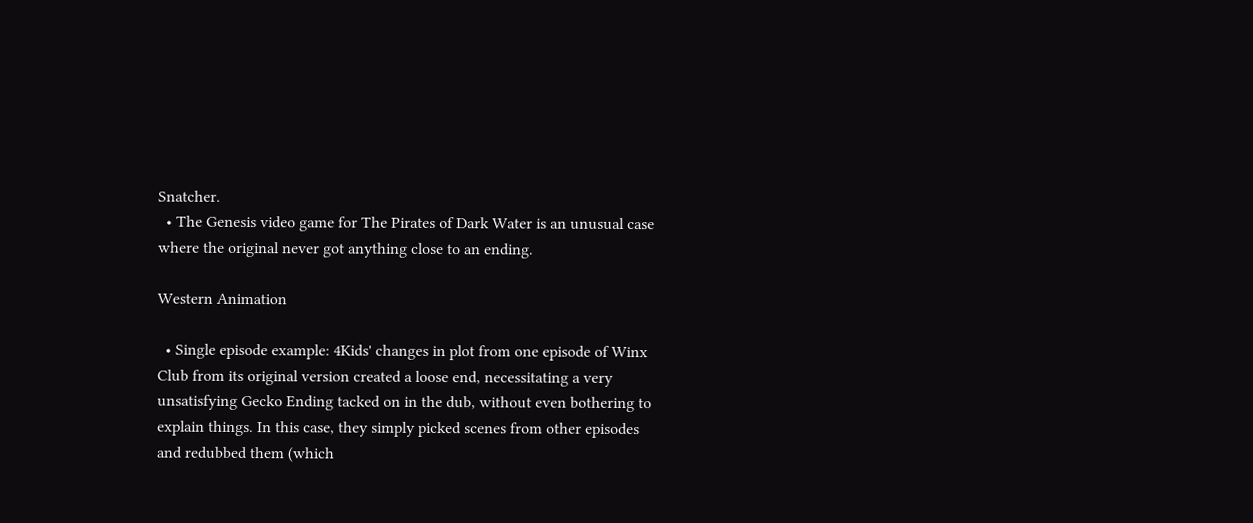Snatcher.
  • The Genesis video game for The Pirates of Dark Water is an unusual case where the original never got anything close to an ending.

Western Animation

  • Single episode example: 4Kids' changes in plot from one episode of Winx Club from its original version created a loose end, necessitating a very unsatisfying Gecko Ending tacked on in the dub, without even bothering to explain things. In this case, they simply picked scenes from other episodes and redubbed them (which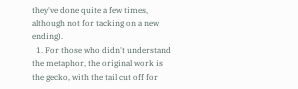they've done quite a few times, although not for tacking on a new ending).
  1. For those who didn't understand the metaphor, the original work is the gecko, with the tail cut off for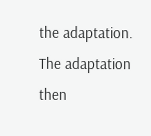the adaptation. The adaptation then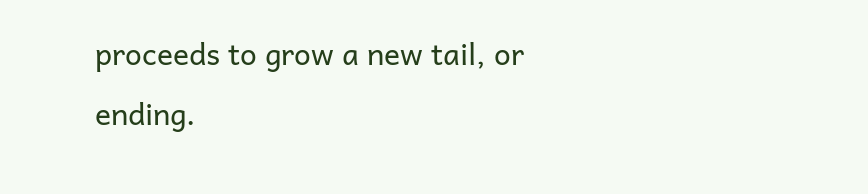proceeds to grow a new tail, or ending.